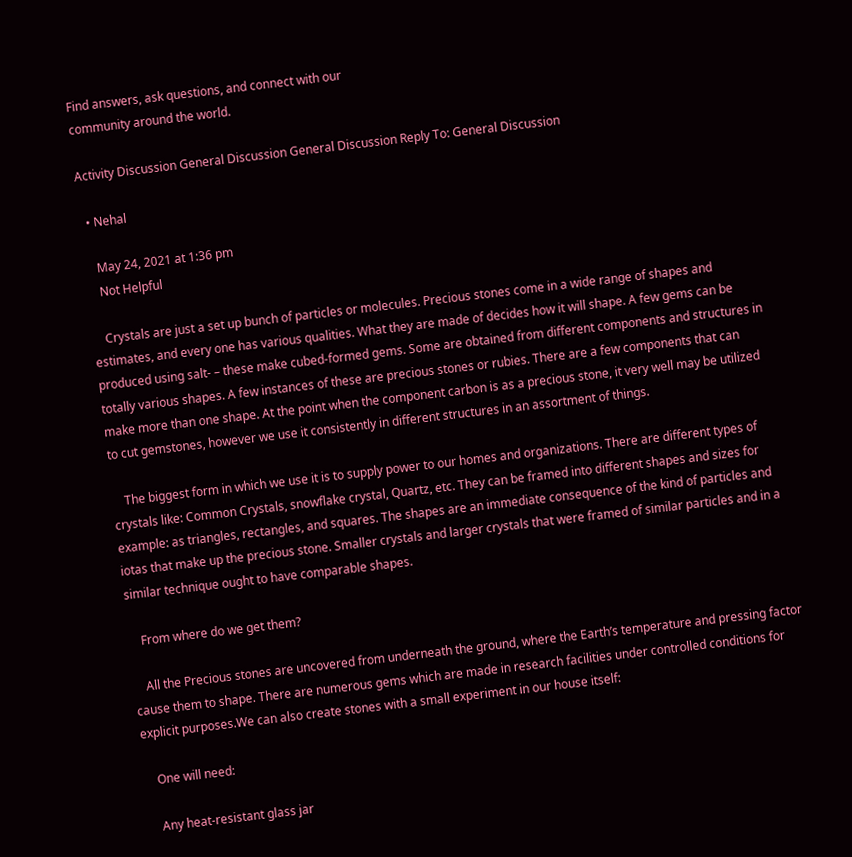Find answers, ask questions, and connect with our
community around the world.

Activity Discussion General Discussion General Discussion Reply To: General Discussion

  • Nehal

    May 24, 2021 at 1:36 pm
    Not Helpful

    Crystals are just a set up bunch of particles or molecules. Precious stones come in a wide range of shapes and estimates, and every one has various qualities. What they are made of decides how it will shape. A few gems can be produced using salt- – these make cubed-formed gems. Some are obtained from different components and structures in totally various shapes. A few instances of these are precious stones or rubies. There are a few components that can make more than one shape. At the point when the component carbon is as a precious stone, it very well may be utilized to cut gemstones, however we use it consistently in different structures in an assortment of things.

    The biggest form in which we use it is to supply power to our homes and organizations. There are different types of crystals like: Common Crystals, snowflake crystal, Quartz, etc. They can be framed into different shapes and sizes for example: as triangles, rectangles, and squares. The shapes are an immediate consequence of the kind of particles and iotas that make up the precious stone. Smaller crystals and larger crystals that were framed of similar particles and in a similar technique ought to have comparable shapes.

    From where do we get them?

    All the Precious stones are uncovered from underneath the ground, where the Earth’s temperature and pressing factor cause them to shape. There are numerous gems which are made in research facilities under controlled conditions for explicit purposes.We can also create stones with a small experiment in our house itself:

    One will need:

    Any heat-resistant glass jar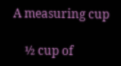A measuring cup

    ½ cup of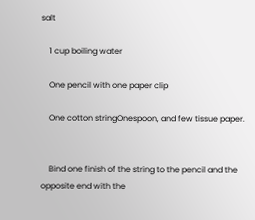salt

    1 cup boiling water

    One pencil with one paper clip

    One cotton stringOnespoon, and few tissue paper.


    Bind one finish of the string to the pencil and the opposite end with the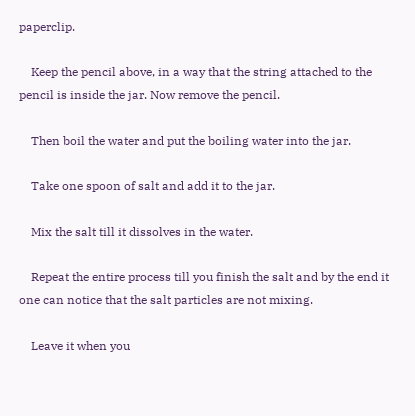paperclip.

    Keep the pencil above, in a way that the string attached to the pencil is inside the jar. Now remove the pencil.

    Then boil the water and put the boiling water into the jar.

    Take one spoon of salt and add it to the jar.

    Mix the salt till it dissolves in the water.

    Repeat the entire process till you finish the salt and by the end it one can notice that the salt particles are not mixing.

    Leave it when you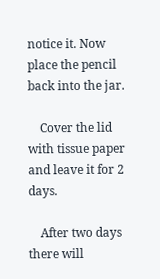notice it. Now place the pencil back into the jar.

    Cover the lid with tissue paper and leave it for 2 days.

    After two days there will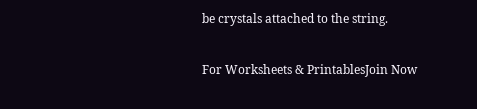be crystals attached to the string.

For Worksheets & PrintablesJoin Now